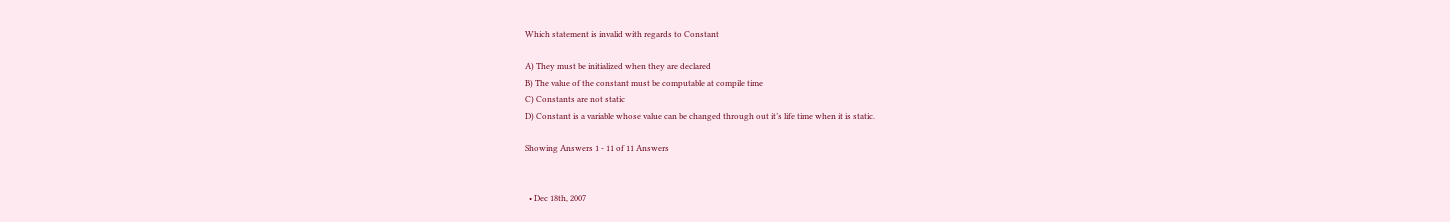Which statement is invalid with regards to Constant

A) They must be initialized when they are declared
B) The value of the constant must be computable at compile time
C) Constants are not static
D) Constant is a variable whose value can be changed through out it’s life time when it is static.

Showing Answers 1 - 11 of 11 Answers


  • Dec 18th, 2007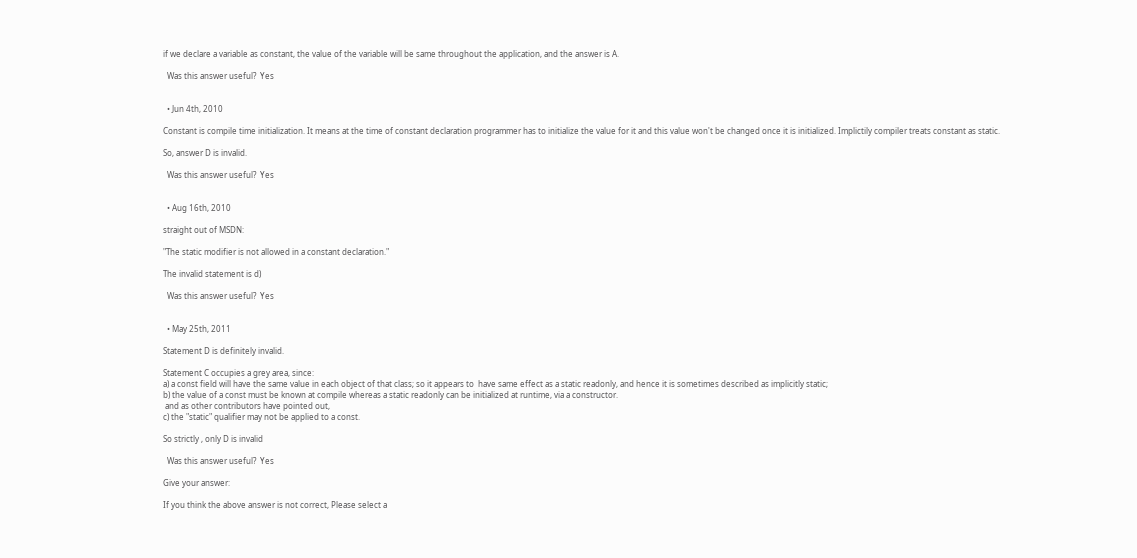if we declare a variable as constant, the value of the variable will be same throughout the application, and the answer is A.

  Was this answer useful?  Yes


  • Jun 4th, 2010

Constant is compile time initialization. It means at the time of constant declaration programmer has to initialize the value for it and this value won't be changed once it is initialized. Implictily compiler treats constant as static.

So, answer D is invalid.

  Was this answer useful?  Yes


  • Aug 16th, 2010

straight out of MSDN:

"The static modifier is not allowed in a constant declaration."

The invalid statement is d)

  Was this answer useful?  Yes


  • May 25th, 2011

Statement D is definitely invalid.

Statement C occupies a grey area, since:
a) a const field will have the same value in each object of that class; so it appears to  have same effect as a static readonly, and hence it is sometimes described as implicitly static;
b) the value of a const must be known at compile whereas a static readonly can be initialized at runtime, via a constructor.
 and as other contributors have pointed out,
c) the "static" qualifier may not be applied to a const.

So strictly , only D is invalid

  Was this answer useful?  Yes

Give your answer:

If you think the above answer is not correct, Please select a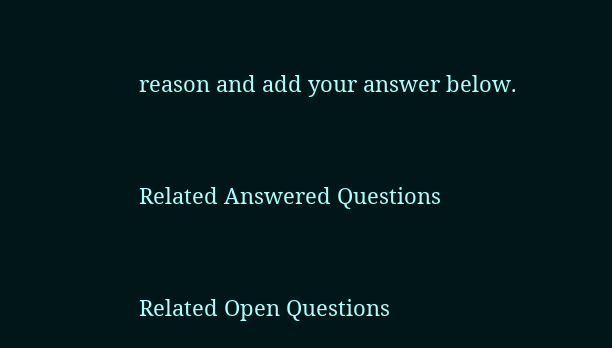reason and add your answer below.


Related Answered Questions


Related Open Questions